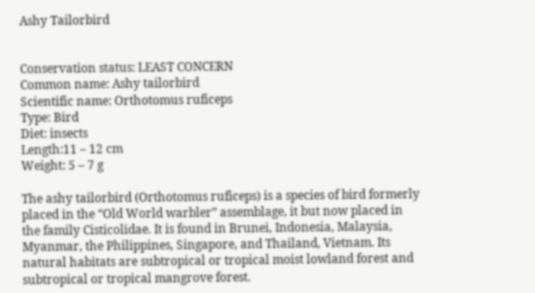Ashy Tailorbird


Conservation status: LEAST CONCERN
Common name: Ashy tailorbird
Scientific name: Orthotomus ruficeps
Type: Bird
Diet: insects
Length:11 – 12 cm
Weight: 5 – 7 g

The ashy tailorbird (Orthotomus ruficeps) is a species of bird formerly placed in the “Old World warbler” assemblage, it but now placed in the family Cisticolidae. It is found in Brunei, Indonesia, Malaysia, Myanmar, the Philippines, Singapore, and Thailand, Vietnam. Its natural habitats are subtropical or tropical moist lowland forest and subtropical or tropical mangrove forest.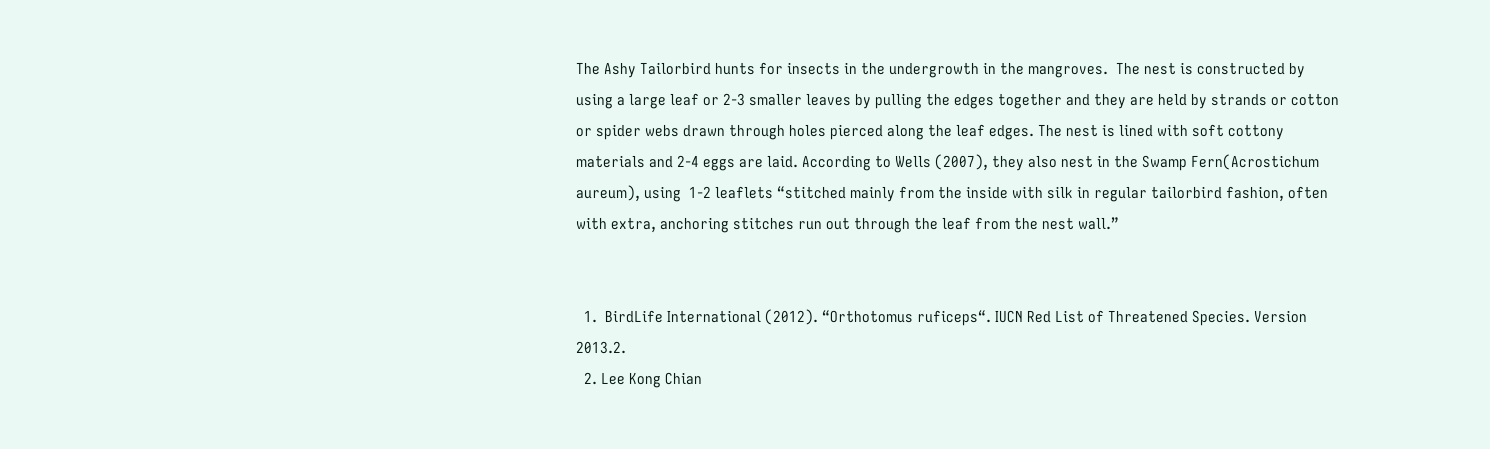The Ashy Tailorbird hunts for insects in the undergrowth in the mangroves.  The nest is constructed by using a large leaf or 2-3 smaller leaves by pulling the edges together and they are held by strands or cotton or spider webs drawn through holes pierced along the leaf edges. The nest is lined with soft cottony materials and 2-4 eggs are laid. According to Wells (2007), they also nest in the Swamp Fern(Acrostichum aureum), using  1-2 leaflets “stitched mainly from the inside with silk in regular tailorbird fashion, often with extra, anchoring stitches run out through the leaf from the nest wall.”


  1.  BirdLife International (2012). “Orthotomus ruficeps“. IUCN Red List of Threatened Species. Version 2013.2.
  2. Lee Kong Chian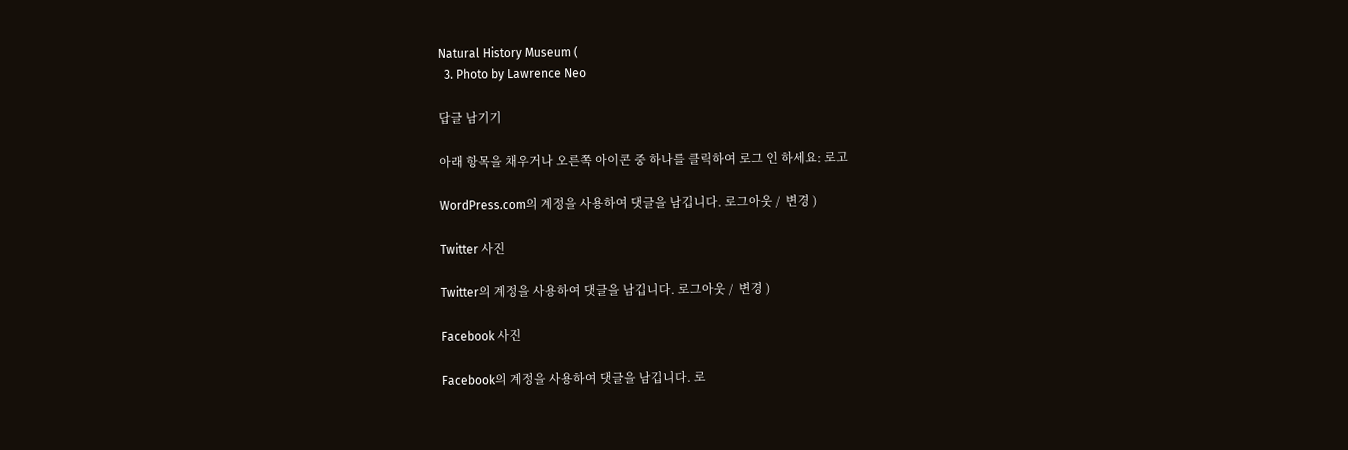Natural History Museum (
  3. Photo by Lawrence Neo

답글 남기기

아래 항목을 채우거나 오른쪽 아이콘 중 하나를 클릭하여 로그 인 하세요: 로고

WordPress.com의 계정을 사용하여 댓글을 남깁니다. 로그아웃 /  변경 )

Twitter 사진

Twitter의 계정을 사용하여 댓글을 남깁니다. 로그아웃 /  변경 )

Facebook 사진

Facebook의 계정을 사용하여 댓글을 남깁니다. 로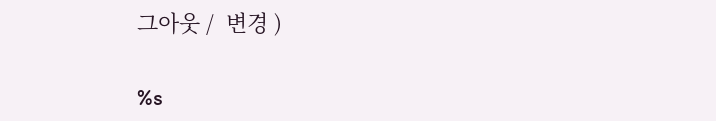그아웃 /  변경 )

%s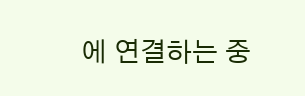에 연결하는 중